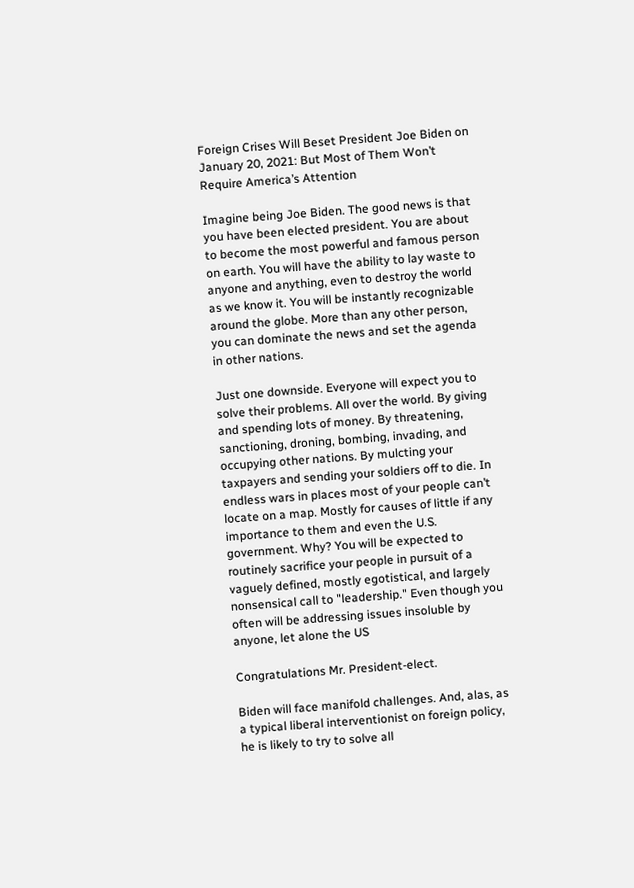Foreign Crises Will Beset President Joe Biden on January 20, 2021: But Most of Them Won’t Require America’s Attention

Imagine being Joe Biden. The good news is that you have been elected president. You are about to become the most powerful and famous person on earth. You will have the ability to lay waste to anyone and anything, even to destroy the world as we know it. You will be instantly recognizable around the globe. More than any other person, you can dominate the news and set the agenda in other nations.

Just one downside. Everyone will expect you to solve their problems. All over the world. By giving and spending lots of money. By threatening, sanctioning, droning, bombing, invading, and occupying other nations. By mulcting your taxpayers and sending your soldiers off to die. In endless wars in places most of your people can’t locate on a map. Mostly for causes of little if any importance to them and even the U.S. government. Why? You will be expected to routinely sacrifice your people in pursuit of a vaguely defined, mostly egotistical, and largely nonsensical call to "leadership." Even though you often will be addressing issues insoluble by anyone, let alone the US

Congratulations Mr. President-elect.

Biden will face manifold challenges. And, alas, as a typical liberal interventionist on foreign policy, he is likely to try to solve all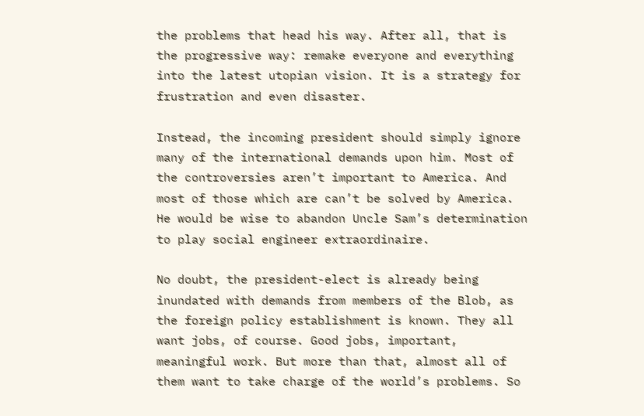the problems that head his way. After all, that is the progressive way: remake everyone and everything into the latest utopian vision. It is a strategy for frustration and even disaster.

Instead, the incoming president should simply ignore many of the international demands upon him. Most of the controversies aren’t important to America. And most of those which are can’t be solved by America. He would be wise to abandon Uncle Sam’s determination to play social engineer extraordinaire.

No doubt, the president-elect is already being inundated with demands from members of the Blob, as the foreign policy establishment is known. They all want jobs, of course. Good jobs, important, meaningful work. But more than that, almost all of them want to take charge of the world’s problems. So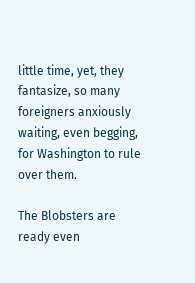little time, yet, they fantasize, so many foreigners anxiously waiting, even begging, for Washington to rule over them.

The Blobsters are ready even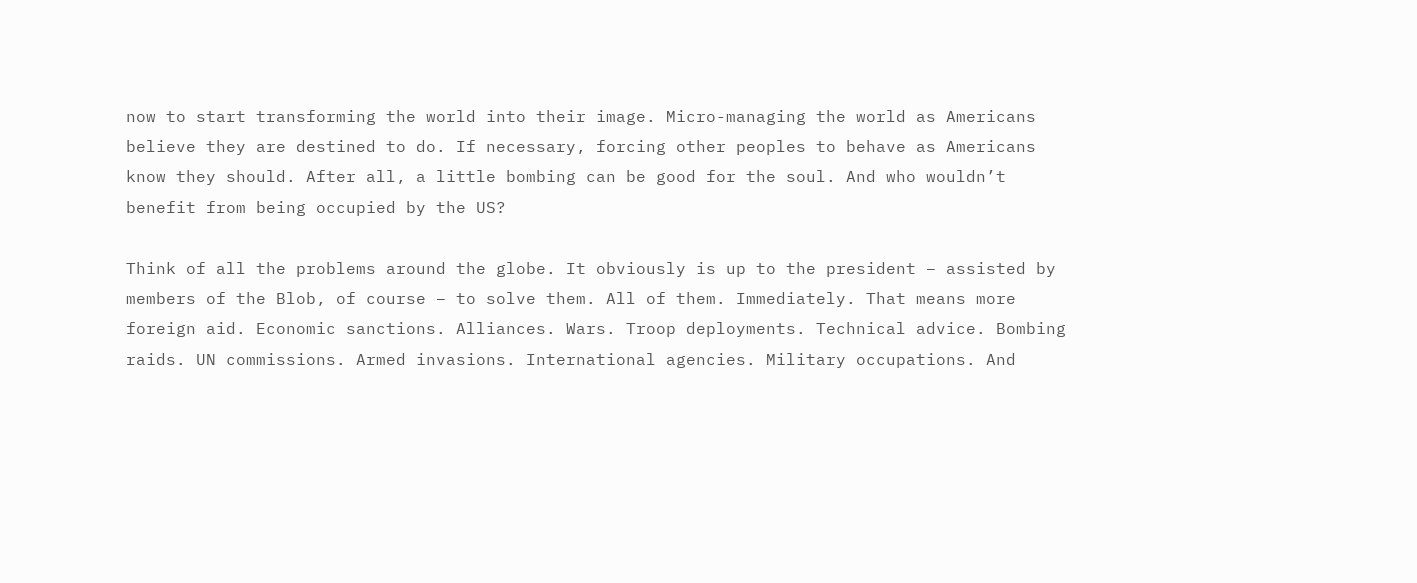now to start transforming the world into their image. Micro-managing the world as Americans believe they are destined to do. If necessary, forcing other peoples to behave as Americans know they should. After all, a little bombing can be good for the soul. And who wouldn’t benefit from being occupied by the US?

Think of all the problems around the globe. It obviously is up to the president – assisted by members of the Blob, of course – to solve them. All of them. Immediately. That means more foreign aid. Economic sanctions. Alliances. Wars. Troop deployments. Technical advice. Bombing raids. UN commissions. Armed invasions. International agencies. Military occupations. And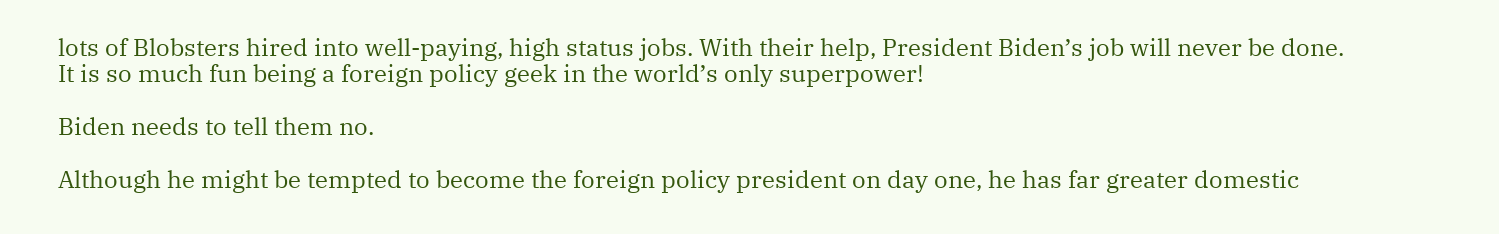lots of Blobsters hired into well-paying, high status jobs. With their help, President Biden’s job will never be done. It is so much fun being a foreign policy geek in the world’s only superpower!

Biden needs to tell them no.

Although he might be tempted to become the foreign policy president on day one, he has far greater domestic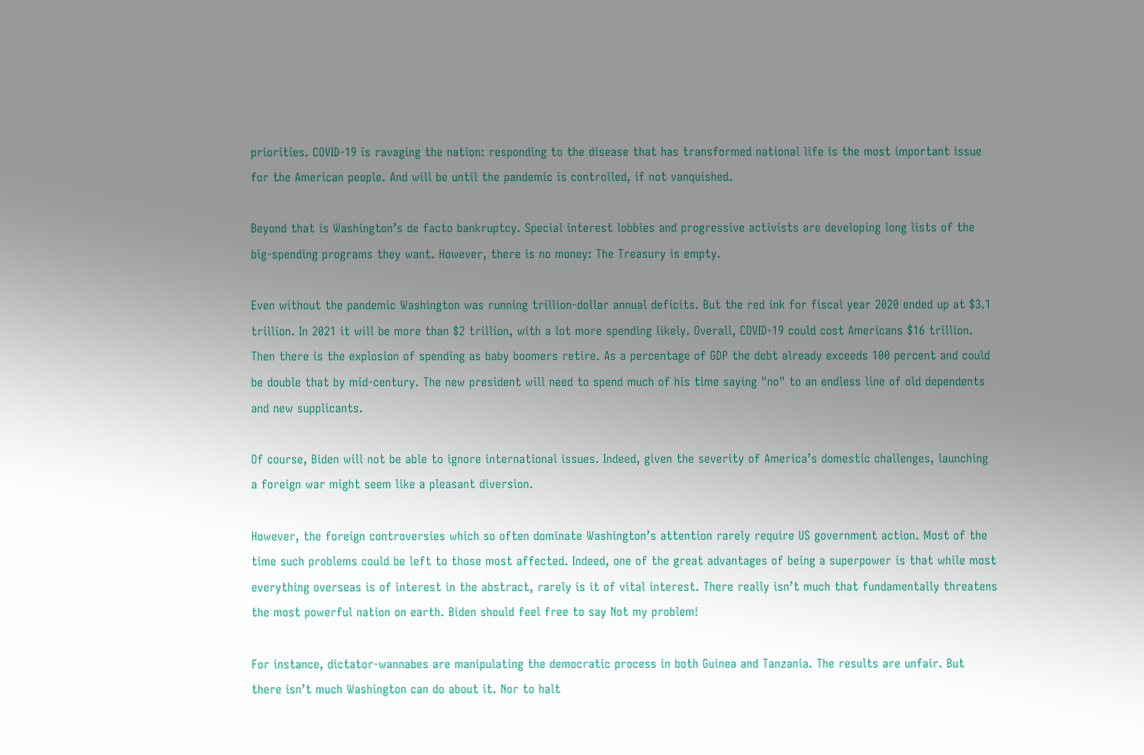priorities. COVID-19 is ravaging the nation: responding to the disease that has transformed national life is the most important issue for the American people. And will be until the pandemic is controlled, if not vanquished.

Beyond that is Washington’s de facto bankruptcy. Special interest lobbies and progressive activists are developing long lists of the big-spending programs they want. However, there is no money: The Treasury is empty.

Even without the pandemic Washington was running trillion-dollar annual deficits. But the red ink for fiscal year 2020 ended up at $3.1 trillion. In 2021 it will be more than $2 trillion, with a lot more spending likely. Overall, COVID-19 could cost Americans $16 trillion. Then there is the explosion of spending as baby boomers retire. As a percentage of GDP the debt already exceeds 100 percent and could be double that by mid-century. The new president will need to spend much of his time saying "no" to an endless line of old dependents and new supplicants.

Of course, Biden will not be able to ignore international issues. Indeed, given the severity of America’s domestic challenges, launching a foreign war might seem like a pleasant diversion.

However, the foreign controversies which so often dominate Washington’s attention rarely require US government action. Most of the time such problems could be left to those most affected. Indeed, one of the great advantages of being a superpower is that while most everything overseas is of interest in the abstract, rarely is it of vital interest. There really isn’t much that fundamentally threatens the most powerful nation on earth. Biden should feel free to say Not my problem!

For instance, dictator-wannabes are manipulating the democratic process in both Guinea and Tanzania. The results are unfair. But there isn’t much Washington can do about it. Nor to halt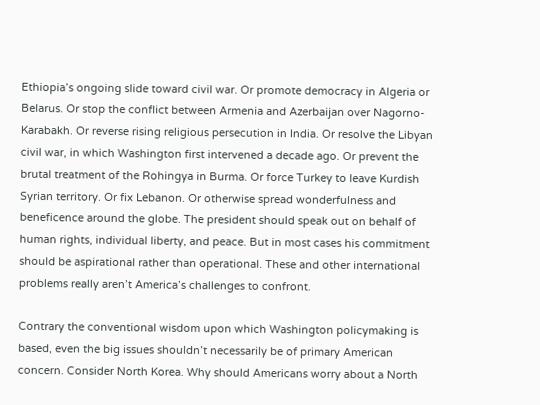Ethiopia’s ongoing slide toward civil war. Or promote democracy in Algeria or Belarus. Or stop the conflict between Armenia and Azerbaijan over Nagorno-Karabakh. Or reverse rising religious persecution in India. Or resolve the Libyan civil war, in which Washington first intervened a decade ago. Or prevent the brutal treatment of the Rohingya in Burma. Or force Turkey to leave Kurdish Syrian territory. Or fix Lebanon. Or otherwise spread wonderfulness and beneficence around the globe. The president should speak out on behalf of human rights, individual liberty, and peace. But in most cases his commitment should be aspirational rather than operational. These and other international problems really aren’t America’s challenges to confront.

Contrary the conventional wisdom upon which Washington policymaking is based, even the big issues shouldn’t necessarily be of primary American concern. Consider North Korea. Why should Americans worry about a North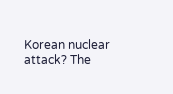Korean nuclear attack? The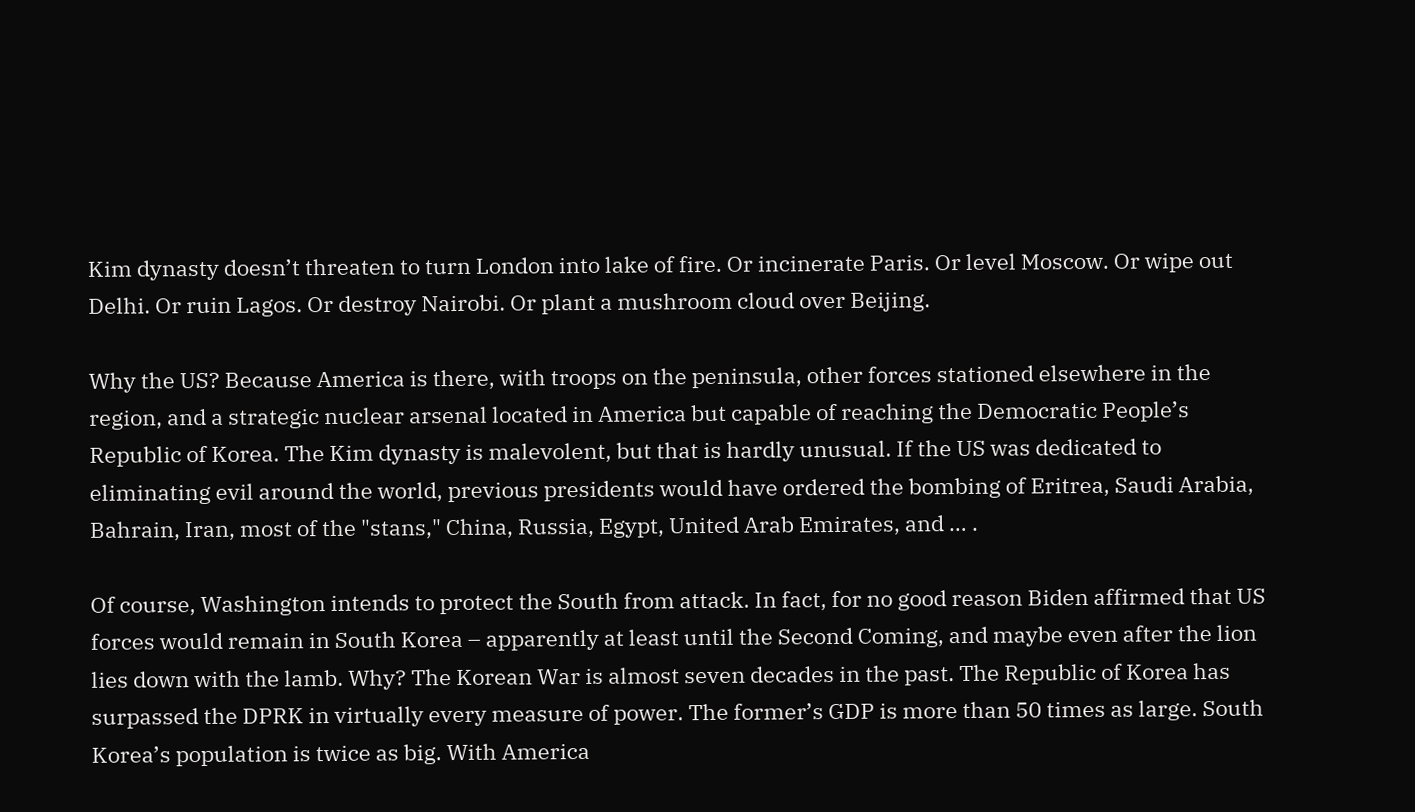Kim dynasty doesn’t threaten to turn London into lake of fire. Or incinerate Paris. Or level Moscow. Or wipe out Delhi. Or ruin Lagos. Or destroy Nairobi. Or plant a mushroom cloud over Beijing.

Why the US? Because America is there, with troops on the peninsula, other forces stationed elsewhere in the region, and a strategic nuclear arsenal located in America but capable of reaching the Democratic People’s Republic of Korea. The Kim dynasty is malevolent, but that is hardly unusual. If the US was dedicated to eliminating evil around the world, previous presidents would have ordered the bombing of Eritrea, Saudi Arabia, Bahrain, Iran, most of the "stans," China, Russia, Egypt, United Arab Emirates, and … .

Of course, Washington intends to protect the South from attack. In fact, for no good reason Biden affirmed that US forces would remain in South Korea – apparently at least until the Second Coming, and maybe even after the lion lies down with the lamb. Why? The Korean War is almost seven decades in the past. The Republic of Korea has surpassed the DPRK in virtually every measure of power. The former’s GDP is more than 50 times as large. South Korea’s population is twice as big. With America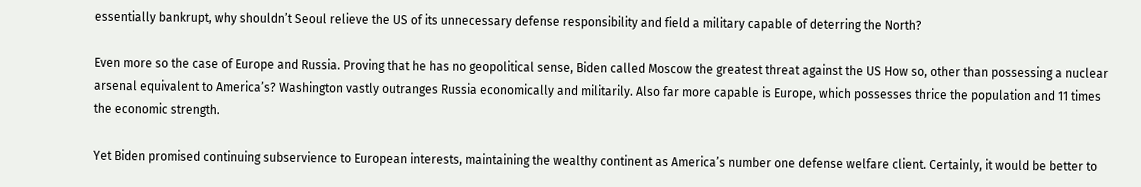essentially bankrupt, why shouldn’t Seoul relieve the US of its unnecessary defense responsibility and field a military capable of deterring the North?

Even more so the case of Europe and Russia. Proving that he has no geopolitical sense, Biden called Moscow the greatest threat against the US How so, other than possessing a nuclear arsenal equivalent to America’s? Washington vastly outranges Russia economically and militarily. Also far more capable is Europe, which possesses thrice the population and 11 times the economic strength.

Yet Biden promised continuing subservience to European interests, maintaining the wealthy continent as America’s number one defense welfare client. Certainly, it would be better to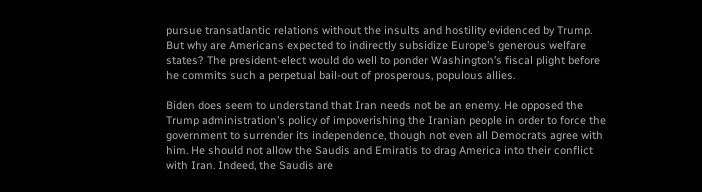pursue transatlantic relations without the insults and hostility evidenced by Trump. But why are Americans expected to indirectly subsidize Europe’s generous welfare states? The president-elect would do well to ponder Washington’s fiscal plight before he commits such a perpetual bail-out of prosperous, populous allies.

Biden does seem to understand that Iran needs not be an enemy. He opposed the Trump administration’s policy of impoverishing the Iranian people in order to force the government to surrender its independence, though not even all Democrats agree with him. He should not allow the Saudis and Emiratis to drag America into their conflict with Iran. Indeed, the Saudis are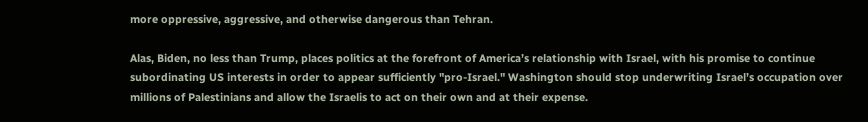more oppressive, aggressive, and otherwise dangerous than Tehran.

Alas, Biden, no less than Trump, places politics at the forefront of America’s relationship with Israel, with his promise to continue subordinating US interests in order to appear sufficiently "pro-Israel." Washington should stop underwriting Israel’s occupation over millions of Palestinians and allow the Israelis to act on their own and at their expense.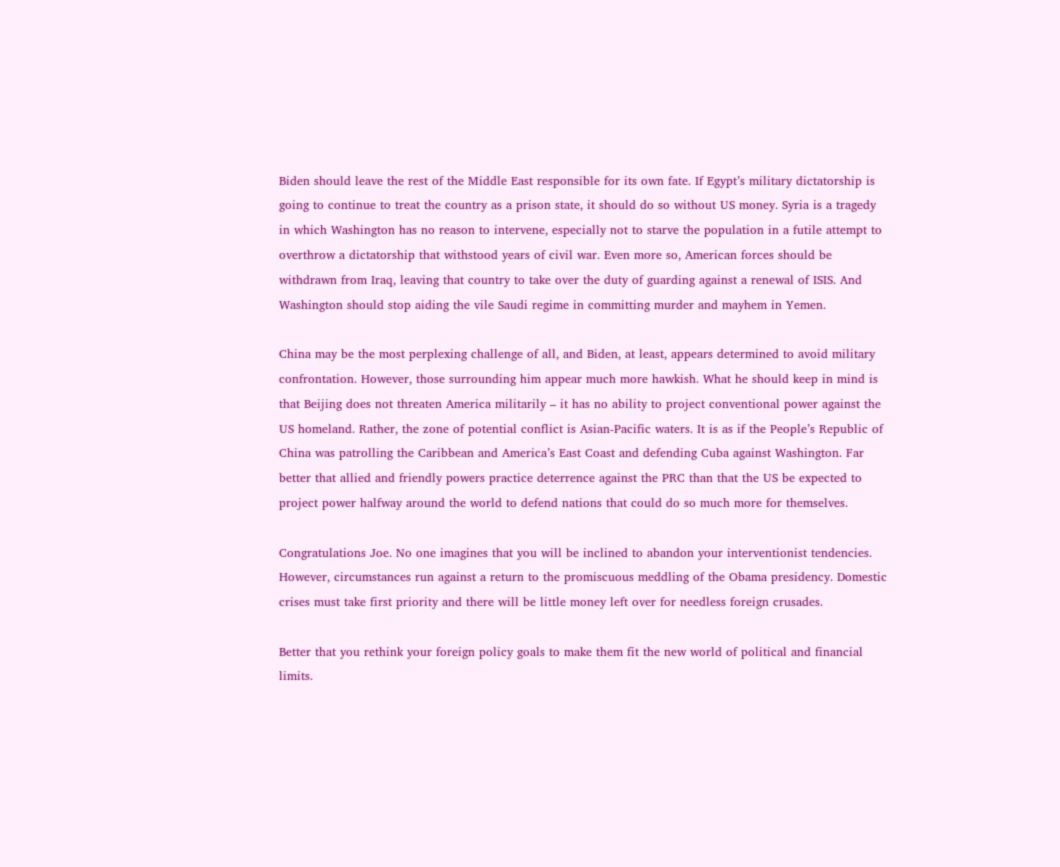Biden should leave the rest of the Middle East responsible for its own fate. If Egypt’s military dictatorship is going to continue to treat the country as a prison state, it should do so without US money. Syria is a tragedy in which Washington has no reason to intervene, especially not to starve the population in a futile attempt to overthrow a dictatorship that withstood years of civil war. Even more so, American forces should be withdrawn from Iraq, leaving that country to take over the duty of guarding against a renewal of ISIS. And Washington should stop aiding the vile Saudi regime in committing murder and mayhem in Yemen.

China may be the most perplexing challenge of all, and Biden, at least, appears determined to avoid military confrontation. However, those surrounding him appear much more hawkish. What he should keep in mind is that Beijing does not threaten America militarily – it has no ability to project conventional power against the US homeland. Rather, the zone of potential conflict is Asian-Pacific waters. It is as if the People’s Republic of China was patrolling the Caribbean and America’s East Coast and defending Cuba against Washington. Far better that allied and friendly powers practice deterrence against the PRC than that the US be expected to project power halfway around the world to defend nations that could do so much more for themselves.

Congratulations Joe. No one imagines that you will be inclined to abandon your interventionist tendencies. However, circumstances run against a return to the promiscuous meddling of the Obama presidency. Domestic crises must take first priority and there will be little money left over for needless foreign crusades.

Better that you rethink your foreign policy goals to make them fit the new world of political and financial limits.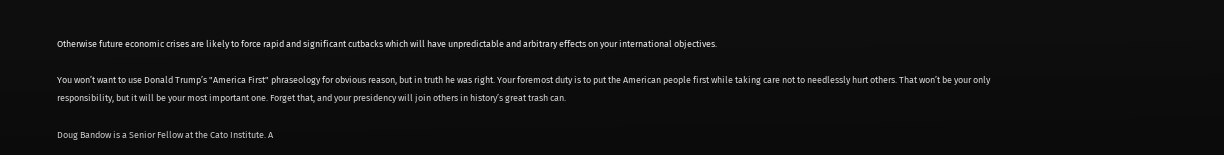Otherwise future economic crises are likely to force rapid and significant cutbacks which will have unpredictable and arbitrary effects on your international objectives.

You won’t want to use Donald Trump’s "America First" phraseology for obvious reason, but in truth he was right. Your foremost duty is to put the American people first while taking care not to needlessly hurt others. That won’t be your only responsibility, but it will be your most important one. Forget that, and your presidency will join others in history’s great trash can.

Doug Bandow is a Senior Fellow at the Cato Institute. A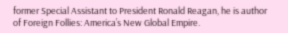former Special Assistant to President Ronald Reagan, he is author of Foreign Follies: America’s New Global Empire.